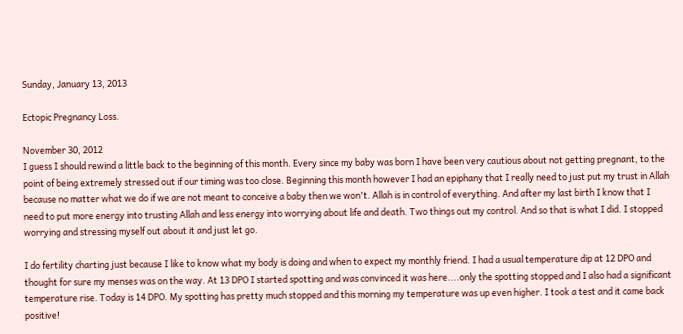Sunday, January 13, 2013

Ectopic Pregnancy Loss.

November 30, 2012
I guess I should rewind a little back to the beginning of this month. Every since my baby was born I have been very cautious about not getting pregnant, to the point of being extremely stressed out if our timing was too close. Beginning this month however I had an epiphany that I really need to just put my trust in Allah because no matter what we do if we are not meant to conceive a baby then we won't. Allah is in control of everything. And after my last birth I know that I need to put more energy into trusting Allah and less energy into worrying about life and death. Two things out my control. And so that is what I did. I stopped worrying and stressing myself out about it and just let go.

I do fertility charting just because I like to know what my body is doing and when to expect my monthly friend. I had a usual temperature dip at 12 DPO and thought for sure my menses was on the way. At 13 DPO I started spotting and was convinced it was here....only the spotting stopped and I also had a significant temperature rise. Today is 14 DPO. My spotting has pretty much stopped and this morning my temperature was up even higher. I took a test and it came back positive!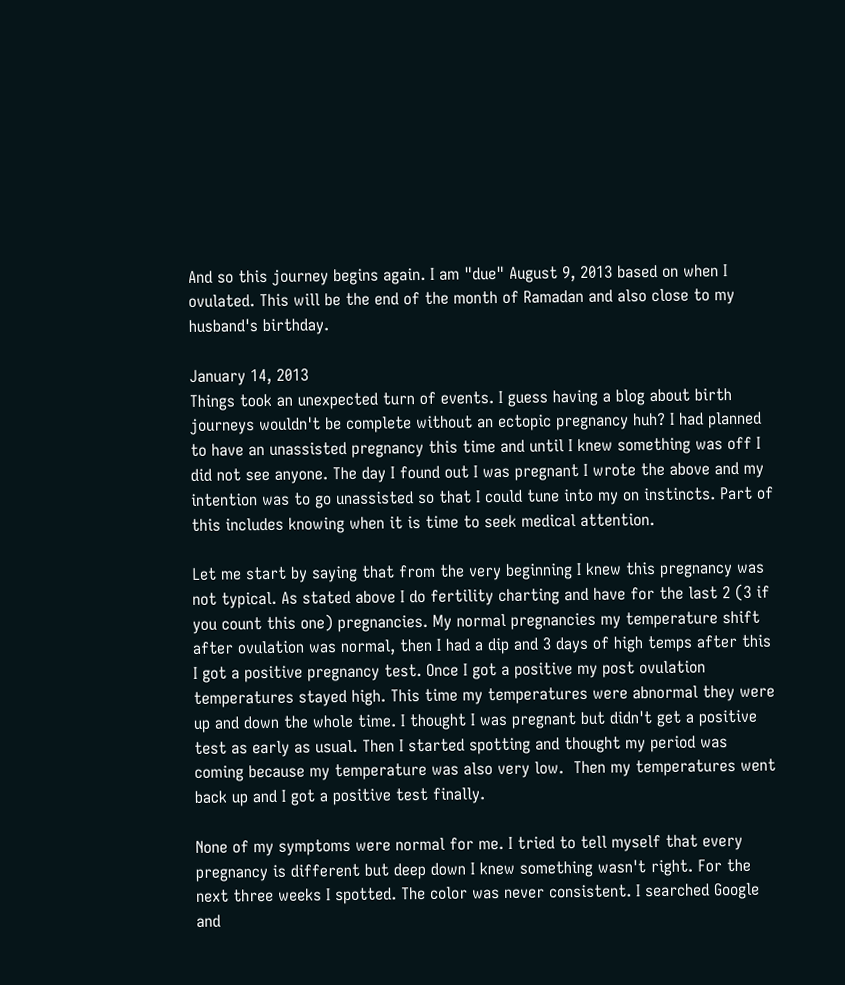And so this journey begins again. I am "due" August 9, 2013 based on when I ovulated. This will be the end of the month of Ramadan and also close to my husband's birthday.

January 14, 2013
Things took an unexpected turn of events. I guess having a blog about birth journeys wouldn't be complete without an ectopic pregnancy huh? I had planned to have an unassisted pregnancy this time and until I knew something was off I did not see anyone. The day I found out I was pregnant I wrote the above and my intention was to go unassisted so that I could tune into my on instincts. Part of this includes knowing when it is time to seek medical attention.

Let me start by saying that from the very beginning I knew this pregnancy was not typical. As stated above I do fertility charting and have for the last 2 (3 if you count this one) pregnancies. My normal pregnancies my temperature shift after ovulation was normal, then I had a dip and 3 days of high temps after this I got a positive pregnancy test. Once I got a positive my post ovulation temperatures stayed high. This time my temperatures were abnormal they were up and down the whole time. I thought I was pregnant but didn't get a positive test as early as usual. Then I started spotting and thought my period was coming because my temperature was also very low.  Then my temperatures went back up and I got a positive test finally.

None of my symptoms were normal for me. I tried to tell myself that every pregnancy is different but deep down I knew something wasn't right. For the next three weeks I spotted. The color was never consistent. I searched Google and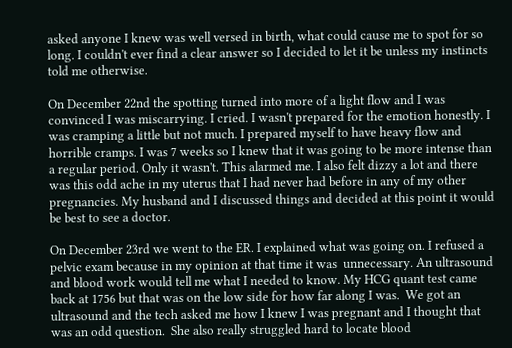asked anyone I knew was well versed in birth, what could cause me to spot for so long. I couldn't ever find a clear answer so I decided to let it be unless my instincts told me otherwise.

On December 22nd the spotting turned into more of a light flow and I was convinced I was miscarrying. I cried. I wasn't prepared for the emotion honestly. I was cramping a little but not much. I prepared myself to have heavy flow and horrible cramps. I was 7 weeks so I knew that it was going to be more intense than a regular period. Only it wasn't. This alarmed me. I also felt dizzy a lot and there was this odd ache in my uterus that I had never had before in any of my other pregnancies. My husband and I discussed things and decided at this point it would be best to see a doctor.

On December 23rd we went to the ER. I explained what was going on. I refused a pelvic exam because in my opinion at that time it was  unnecessary. An ultrasound and blood work would tell me what I needed to know. My HCG quant test came back at 1756 but that was on the low side for how far along I was.  We got an ultrasound and the tech asked me how I knew I was pregnant and I thought that was an odd question.  She also really struggled hard to locate blood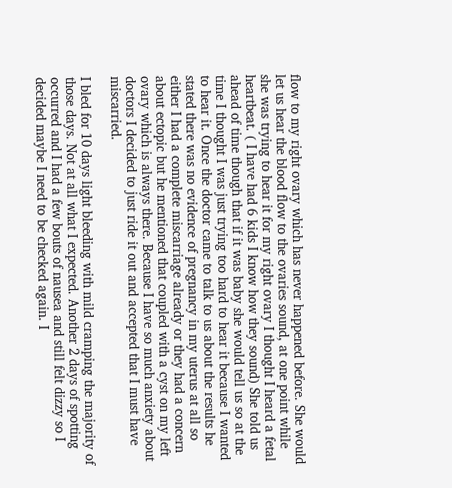flow to my right ovary which has never happened before. She would let us hear the blood flow to the ovaries sound, at one point while she was trying to hear it for my right ovary I thought I heard a fetal heartbeat. ( I have had 6 kids I know how they sound) She told us ahead of time though that if it was baby she would tell us so at the time I thought I was just trying too hard to hear it because I wanted to hear it. Once the doctor came to talk to us about the results he stated there was no evidence of pregnancy in my uterus at all so either I had a complete miscarriage already or they had a concern about ectopic but he mentioned that coupled with a cyst on my left ovary which is always there. Because I have so much anxiety about doctors I decided to just ride it out and accepted that I must have miscarried.

I bled for 10 days light bleeding with mild cramping the majority of those days. Not at all what I expected. Another 2 days of spotting occurred and I had a few bouts of nausea and still felt dizzy so I decided maybe I need to be checked again. I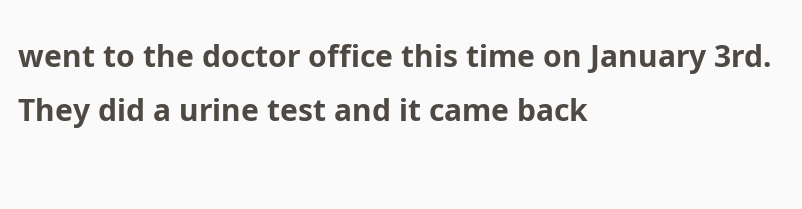went to the doctor office this time on January 3rd. They did a urine test and it came back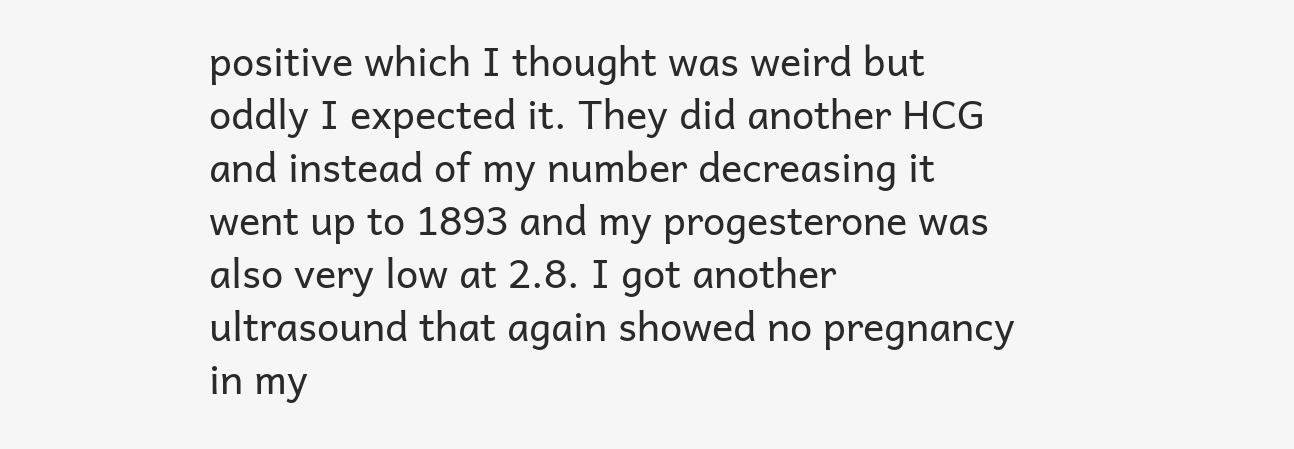positive which I thought was weird but oddly I expected it. They did another HCG and instead of my number decreasing it went up to 1893 and my progesterone was also very low at 2.8. I got another ultrasound that again showed no pregnancy in my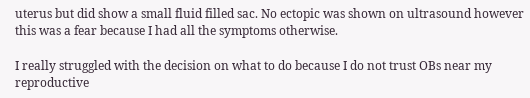uterus but did show a small fluid filled sac. No ectopic was shown on ultrasound however this was a fear because I had all the symptoms otherwise.

I really struggled with the decision on what to do because I do not trust OBs near my reproductive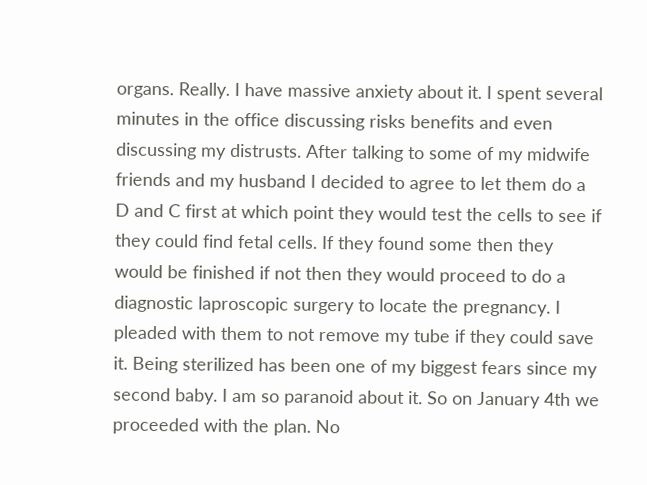organs. Really. I have massive anxiety about it. I spent several minutes in the office discussing risks benefits and even discussing my distrusts. After talking to some of my midwife friends and my husband I decided to agree to let them do a D and C first at which point they would test the cells to see if they could find fetal cells. If they found some then they would be finished if not then they would proceed to do a diagnostic laproscopic surgery to locate the pregnancy. I pleaded with them to not remove my tube if they could save it. Being sterilized has been one of my biggest fears since my second baby. I am so paranoid about it. So on January 4th we proceeded with the plan. No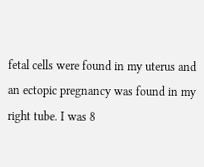fetal cells were found in my uterus and an ectopic pregnancy was found in my right tube. I was 8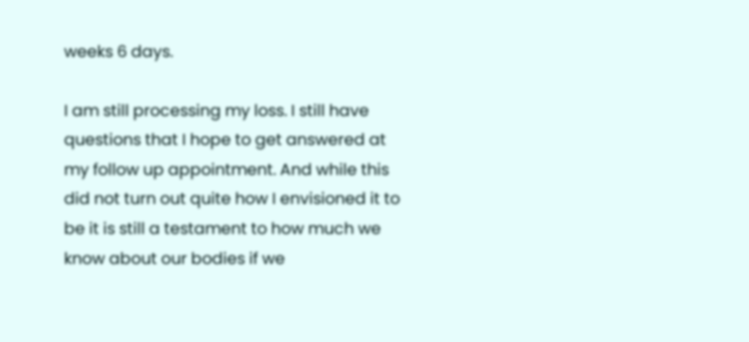weeks 6 days.

I am still processing my loss. I still have questions that I hope to get answered at my follow up appointment. And while this did not turn out quite how I envisioned it to be it is still a testament to how much we know about our bodies if we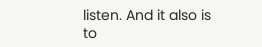listen. And it also is to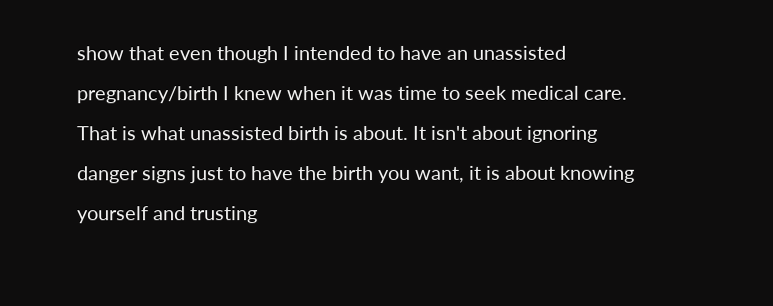show that even though I intended to have an unassisted pregnancy/birth I knew when it was time to seek medical care. That is what unassisted birth is about. It isn't about ignoring danger signs just to have the birth you want, it is about knowing yourself and trusting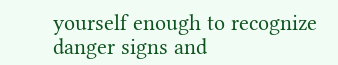yourself enough to recognize danger signs and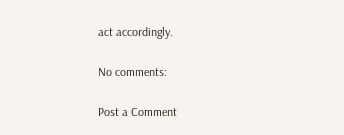act accordingly.

No comments:

Post a Comment